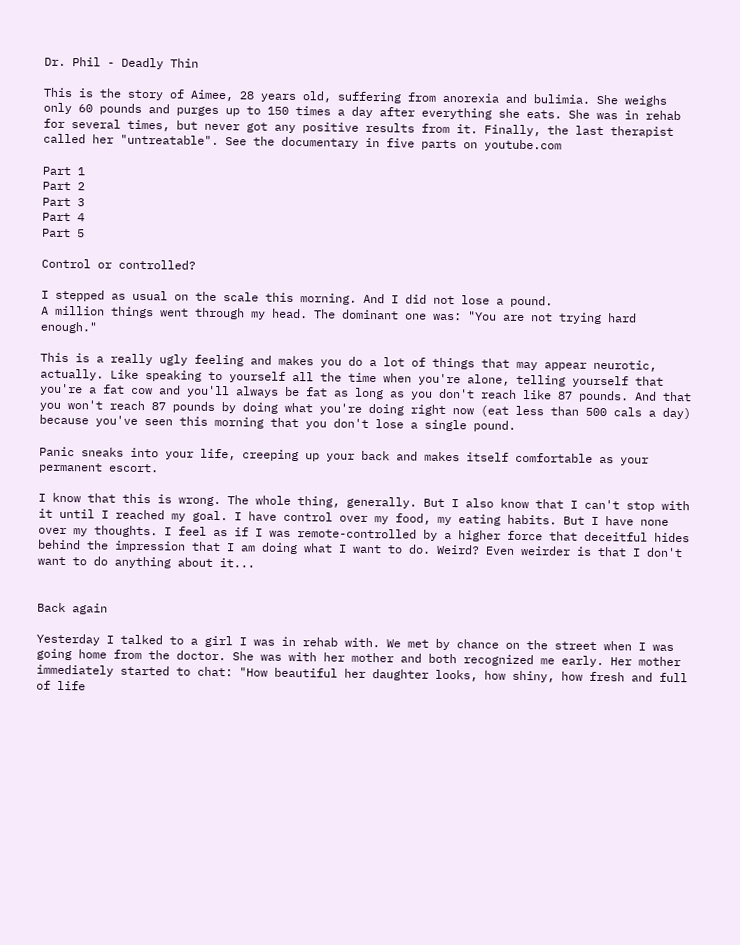Dr. Phil - Deadly Thin

This is the story of Aimee, 28 years old, suffering from anorexia and bulimia. She weighs only 60 pounds and purges up to 150 times a day after everything she eats. She was in rehab for several times, but never got any positive results from it. Finally, the last therapist called her "untreatable". See the documentary in five parts on youtube.com

Part 1
Part 2
Part 3
Part 4
Part 5

Control or controlled?

I stepped as usual on the scale this morning. And I did not lose a pound.
A million things went through my head. The dominant one was: "You are not trying hard enough."

This is a really ugly feeling and makes you do a lot of things that may appear neurotic, actually. Like speaking to yourself all the time when you're alone, telling yourself that you're a fat cow and you'll always be fat as long as you don't reach like 87 pounds. And that you won't reach 87 pounds by doing what you're doing right now (eat less than 500 cals a day) because you've seen this morning that you don't lose a single pound.

Panic sneaks into your life, creeping up your back and makes itself comfortable as your permanent escort.

I know that this is wrong. The whole thing, generally. But I also know that I can't stop with it until I reached my goal. I have control over my food, my eating habits. But I have none over my thoughts. I feel as if I was remote-controlled by a higher force that deceitful hides behind the impression that I am doing what I want to do. Weird? Even weirder is that I don't want to do anything about it...


Back again

Yesterday I talked to a girl I was in rehab with. We met by chance on the street when I was going home from the doctor. She was with her mother and both recognized me early. Her mother immediately started to chat: "How beautiful her daughter looks, how shiny, how fresh and full of life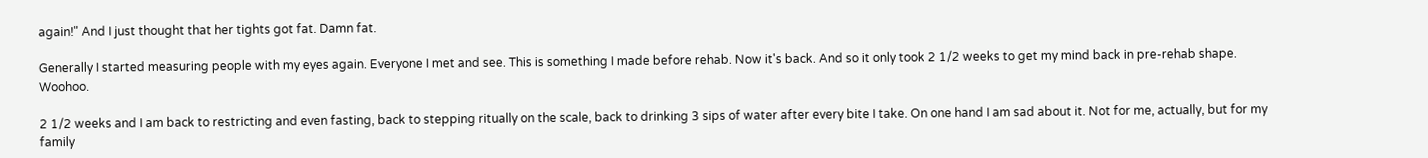again!" And I just thought that her tights got fat. Damn fat.

Generally I started measuring people with my eyes again. Everyone I met and see. This is something I made before rehab. Now it's back. And so it only took 2 1/2 weeks to get my mind back in pre-rehab shape. Woohoo.

2 1/2 weeks and I am back to restricting and even fasting, back to stepping ritually on the scale, back to drinking 3 sips of water after every bite I take. On one hand I am sad about it. Not for me, actually, but for my family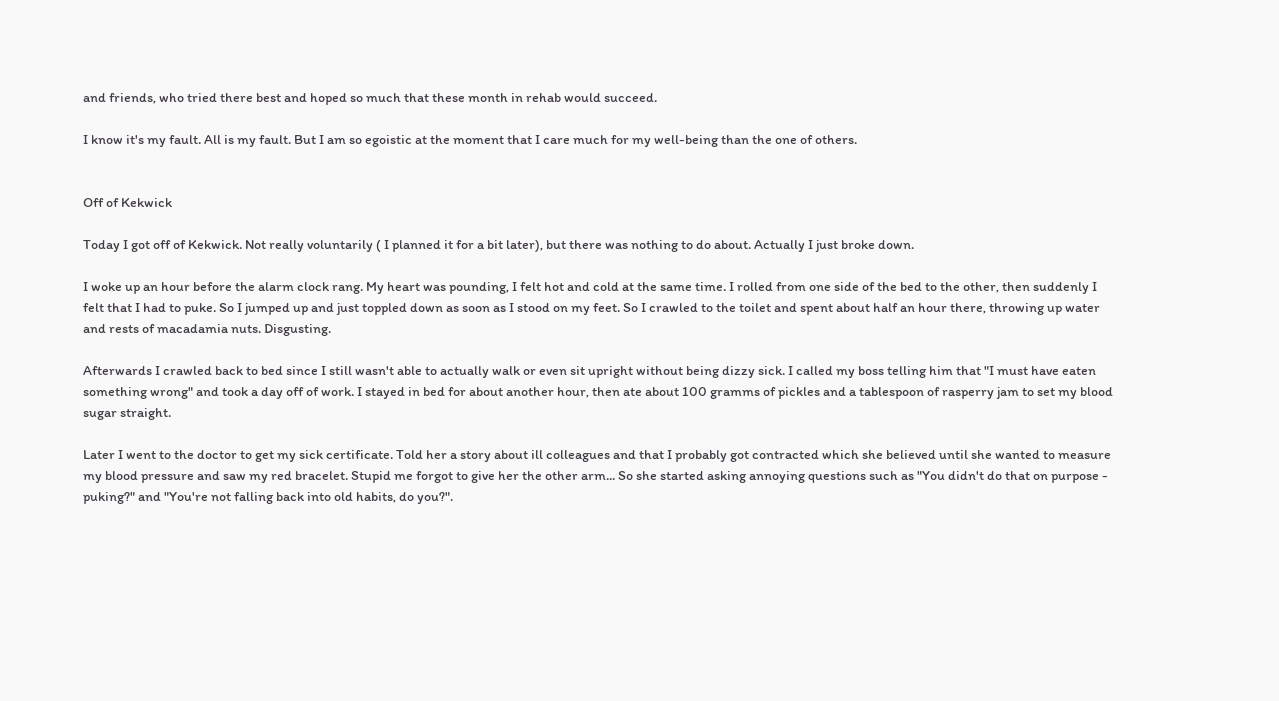and friends, who tried there best and hoped so much that these month in rehab would succeed.

I know it's my fault. All is my fault. But I am so egoistic at the moment that I care much for my well-being than the one of others.


Off of Kekwick

Today I got off of Kekwick. Not really voluntarily ( I planned it for a bit later), but there was nothing to do about. Actually I just broke down.

I woke up an hour before the alarm clock rang. My heart was pounding, I felt hot and cold at the same time. I rolled from one side of the bed to the other, then suddenly I felt that I had to puke. So I jumped up and just toppled down as soon as I stood on my feet. So I crawled to the toilet and spent about half an hour there, throwing up water and rests of macadamia nuts. Disgusting.

Afterwards I crawled back to bed since I still wasn't able to actually walk or even sit upright without being dizzy sick. I called my boss telling him that "I must have eaten something wrong" and took a day off of work. I stayed in bed for about another hour, then ate about 100 gramms of pickles and a tablespoon of rasperry jam to set my blood sugar straight.

Later I went to the doctor to get my sick certificate. Told her a story about ill colleagues and that I probably got contracted which she believed until she wanted to measure my blood pressure and saw my red bracelet. Stupid me forgot to give her the other arm... So she started asking annoying questions such as "You didn't do that on purpose - puking?" and "You're not falling back into old habits, do you?".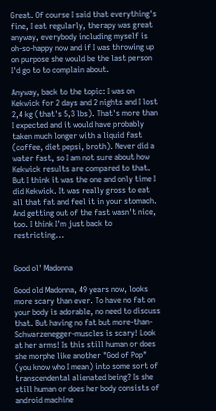Great. Of course I said that everything's fine, I eat regularly, therapy was great anyway, everybody including myself is oh-so-happy now and if I was throwing up on purpose she would be the last person I'd go to to complain about.

Anyway, back to the topic: I was on Kekwick for 2 days and 2 nights and I lost 2,4 kg (that's 5,3 lbs). That's more than I expected and it would have probably taken much longer with a liquid fast (coffee, diet pepsi, broth). Never did a water fast, so I am not sure about how Kekwick results are compared to that. But I think it was the one and only time I did Kekwick. It was really gross to eat all that fat and feel it in your stomach. And getting out of the fast wasn't nice, too. I think I'm just back to restricting...


Good ol' Madonna

Good old Madonna, 49 years now, looks more scary than ever. To have no fat on your body is adorable, no need to discuss that. But having no fat but more-than-Schwarzenegger-muscles is scary! Look at her arms! Is this still human or does she morphe like another "God of Pop" (you know who I mean) into some sort of transcendental alienated being? Is she still human or does her body consists of android machine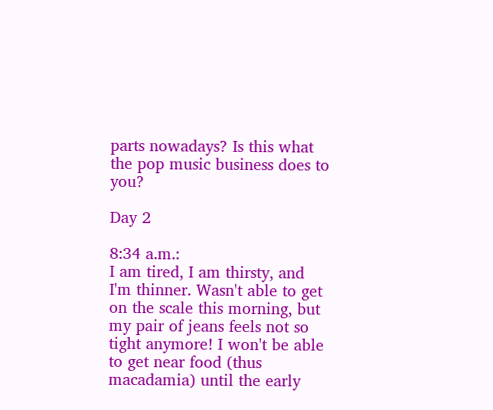parts nowadays? Is this what the pop music business does to you?

Day 2

8:34 a.m.:
I am tired, I am thirsty, and I'm thinner. Wasn't able to get on the scale this morning, but my pair of jeans feels not so tight anymore! I won't be able to get near food (thus macadamia) until the early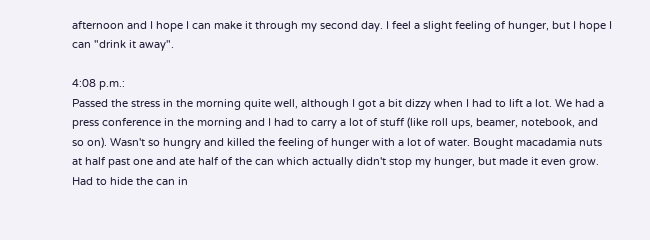afternoon and I hope I can make it through my second day. I feel a slight feeling of hunger, but I hope I can "drink it away".

4:08 p.m.:
Passed the stress in the morning quite well, although I got a bit dizzy when I had to lift a lot. We had a press conference in the morning and I had to carry a lot of stuff (like roll ups, beamer, notebook, and so on). Wasn't so hungry and killed the feeling of hunger with a lot of water. Bought macadamia nuts at half past one and ate half of the can which actually didn't stop my hunger, but made it even grow. Had to hide the can in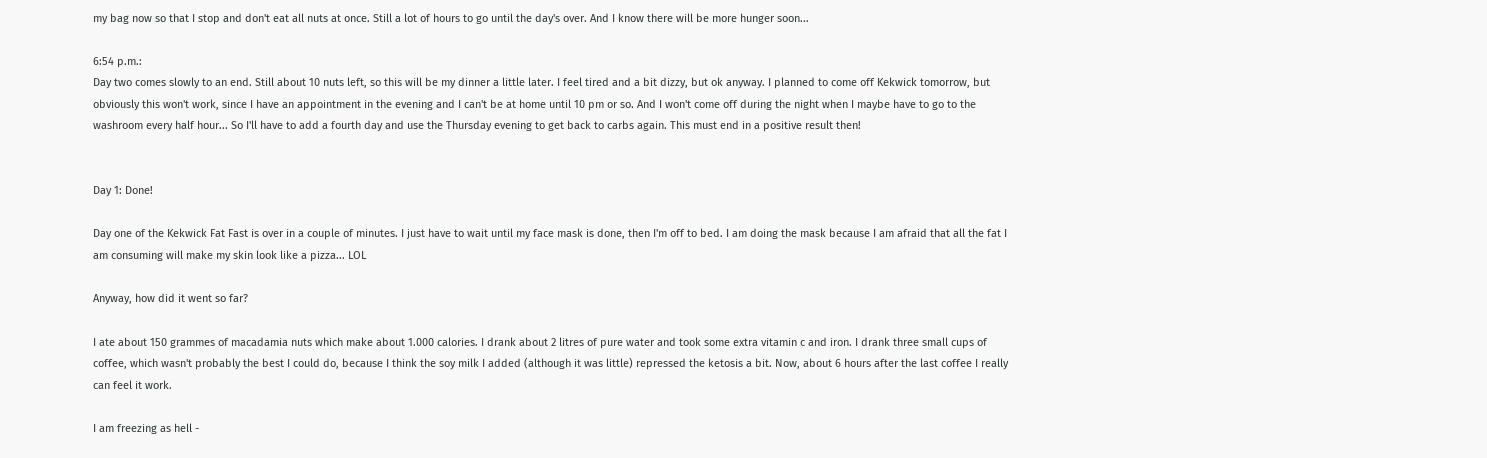my bag now so that I stop and don't eat all nuts at once. Still a lot of hours to go until the day's over. And I know there will be more hunger soon...

6:54 p.m.:
Day two comes slowly to an end. Still about 10 nuts left, so this will be my dinner a little later. I feel tired and a bit dizzy, but ok anyway. I planned to come off Kekwick tomorrow, but obviously this won't work, since I have an appointment in the evening and I can't be at home until 10 pm or so. And I won't come off during the night when I maybe have to go to the washroom every half hour... So I'll have to add a fourth day and use the Thursday evening to get back to carbs again. This must end in a positive result then!


Day 1: Done!

Day one of the Kekwick Fat Fast is over in a couple of minutes. I just have to wait until my face mask is done, then I'm off to bed. I am doing the mask because I am afraid that all the fat I am consuming will make my skin look like a pizza... LOL

Anyway, how did it went so far?

I ate about 150 grammes of macadamia nuts which make about 1.000 calories. I drank about 2 litres of pure water and took some extra vitamin c and iron. I drank three small cups of coffee, which wasn't probably the best I could do, because I think the soy milk I added (although it was little) repressed the ketosis a bit. Now, about 6 hours after the last coffee I really can feel it work.

I am freezing as hell -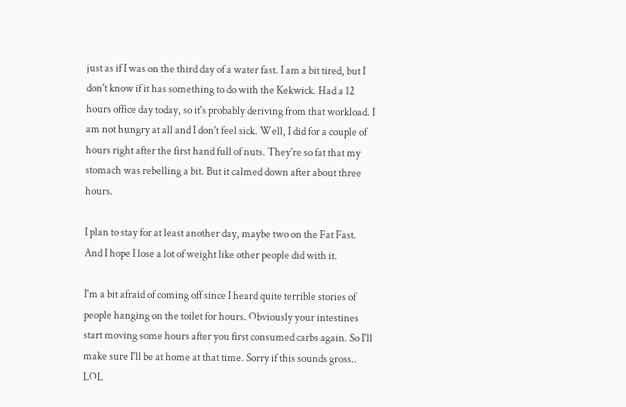just as if I was on the third day of a water fast. I am a bit tired, but I don't know if it has something to do with the Kekwick. Had a 12 hours office day today, so it's probably deriving from that workload. I am not hungry at all and I don't feel sick. Well, I did for a couple of hours right after the first hand full of nuts. They're so fat that my stomach was rebelling a bit. But it calmed down after about three hours.

I plan to stay for at least another day, maybe two on the Fat Fast. And I hope I lose a lot of weight like other people did with it.

I'm a bit afraid of coming off since I heard quite terrible stories of people hanging on the toilet for hours. Obviously your intestines start moving some hours after you first consumed carbs again. So I'll make sure I'll be at home at that time. Sorry if this sounds gross.. LOL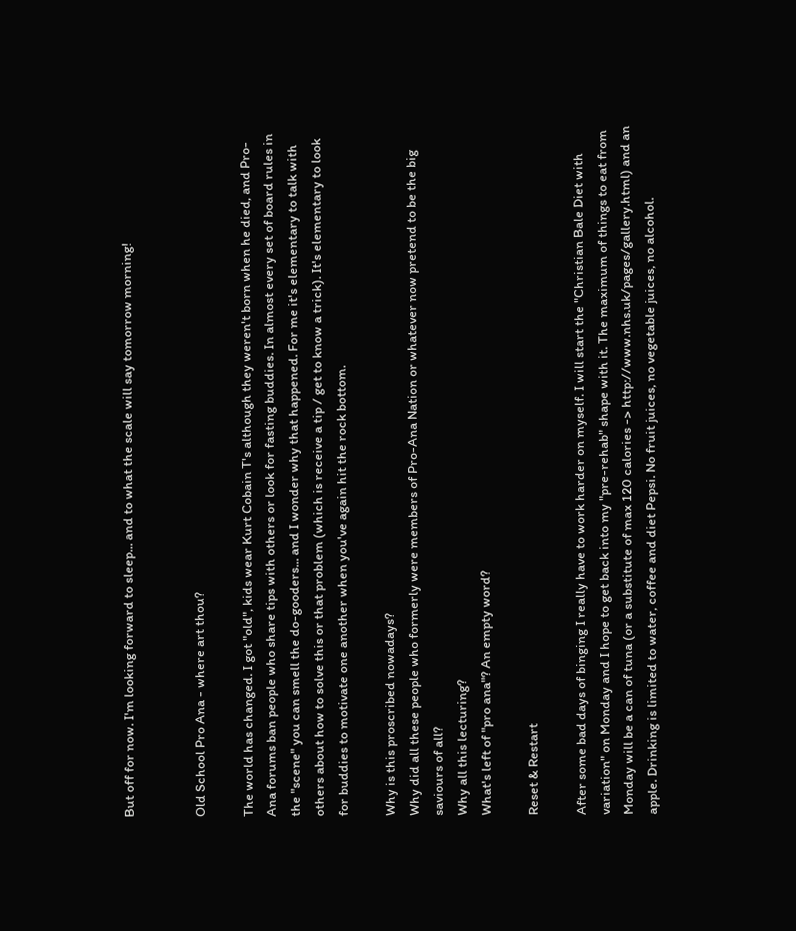But off for now. I'm looking forward to sleep... and to what the scale will say tomorrow morning!


Old School Pro Ana - where art thou?

The world has changed. I got "old", kids wear Kurt Cobain T's although they weren't born when he died, and Pro-Ana forums ban people who share tips with others or look for fasting buddies. In almost every set of board rules in the "scene" you can smell the do-gooders... and I wonder why that happened. For me it's elementary to talk with others about how to solve this or that problem (which is receive a tip / get to know a trick). It's elementary to look for buddies to motivate one another when you've again hit the rock bottom.

Why is this proscribed nowadays?
Why did all these people who formerly were members of Pro-Ana Nation or whatever now pretend to be the big saviours of all?
Why all this lecturing?
What's left of "pro ana"? An empty word?

Reset & Restart

After some bad days of binging I really have to work harder on myself. I will start the "Christian Bale Diet with variation" on Monday and I hope to get back into my "pre-rehab" shape with it. The maximum of things to eat from Monday will be a can of tuna (or a substitute of max 120 calories -> http://www.nhs.uk/pages/gallery.html) and an apple. Drinking is limited to water, coffee and diet Pepsi. No fruit juices, no vegetable juices, no alcohol.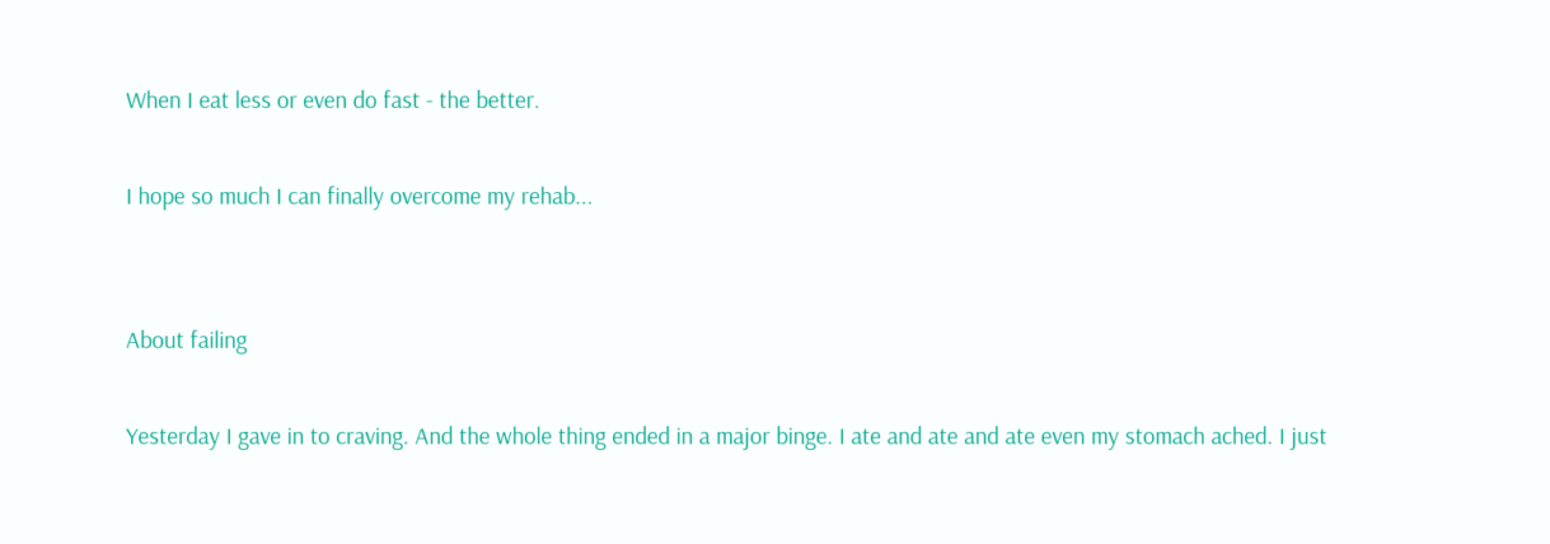When I eat less or even do fast - the better.

I hope so much I can finally overcome my rehab...


About failing

Yesterday I gave in to craving. And the whole thing ended in a major binge. I ate and ate and ate even my stomach ached. I just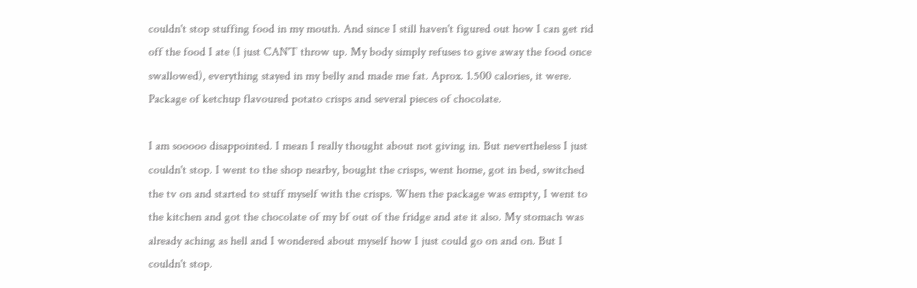couldn't stop stuffing food in my mouth. And since I still haven't figured out how I can get rid off the food I ate (I just CAN'T throw up. My body simply refuses to give away the food once swallowed), everything stayed in my belly and made me fat. Aprox. 1.500 calories, it were. Package of ketchup flavoured potato crisps and several pieces of chocolate.

I am sooooo disappointed. I mean I really thought about not giving in. But nevertheless I just couldn't stop. I went to the shop nearby, bought the crisps, went home, got in bed, switched the tv on and started to stuff myself with the crisps. When the package was empty, I went to the kitchen and got the chocolate of my bf out of the fridge and ate it also. My stomach was already aching as hell and I wondered about myself how I just could go on and on. But I couldn't stop.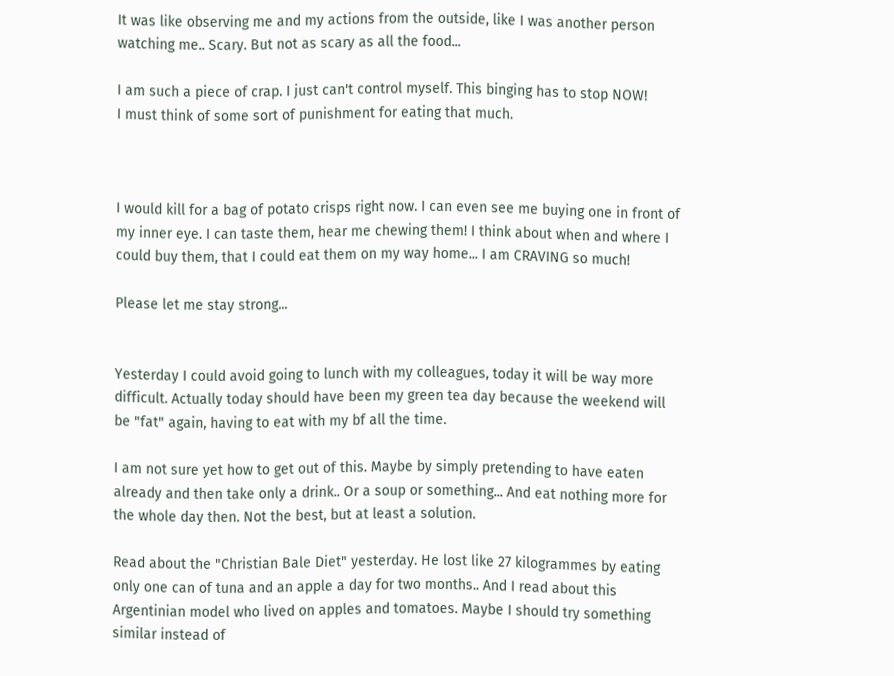It was like observing me and my actions from the outside, like I was another person watching me.. Scary. But not as scary as all the food...

I am such a piece of crap. I just can't control myself. This binging has to stop NOW!
I must think of some sort of punishment for eating that much.



I would kill for a bag of potato crisps right now. I can even see me buying one in front of my inner eye. I can taste them, hear me chewing them! I think about when and where I could buy them, that I could eat them on my way home... I am CRAVING so much!

Please let me stay strong...


Yesterday I could avoid going to lunch with my colleagues, today it will be way more difficult. Actually today should have been my green tea day because the weekend will be "fat" again, having to eat with my bf all the time.

I am not sure yet how to get out of this. Maybe by simply pretending to have eaten already and then take only a drink.. Or a soup or something... And eat nothing more for the whole day then. Not the best, but at least a solution.

Read about the "Christian Bale Diet" yesterday. He lost like 27 kilogrammes by eating only one can of tuna and an apple a day for two months.. And I read about this Argentinian model who lived on apples and tomatoes. Maybe I should try something similar instead of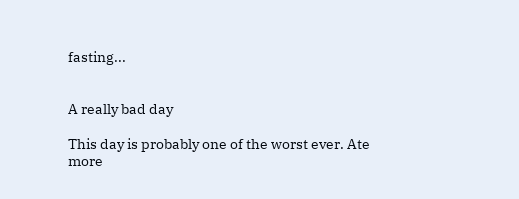fasting...


A really bad day

This day is probably one of the worst ever. Ate more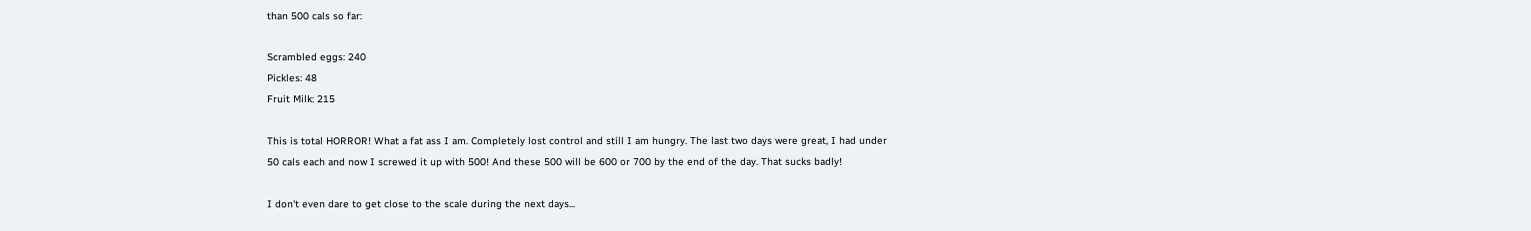than 500 cals so far:

Scrambled eggs: 240
Pickles: 48
Fruit Milk: 215

This is total HORROR! What a fat ass I am. Completely lost control and still I am hungry. The last two days were great, I had under 50 cals each and now I screwed it up with 500! And these 500 will be 600 or 700 by the end of the day. That sucks badly!

I don't even dare to get close to the scale during the next days...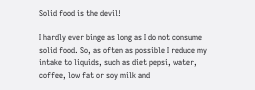Solid food is the devil!

I hardly ever binge as long as I do not consume solid food. So, as often as possible I reduce my intake to liquids, such as diet pepsi, water, coffee, low fat or soy milk and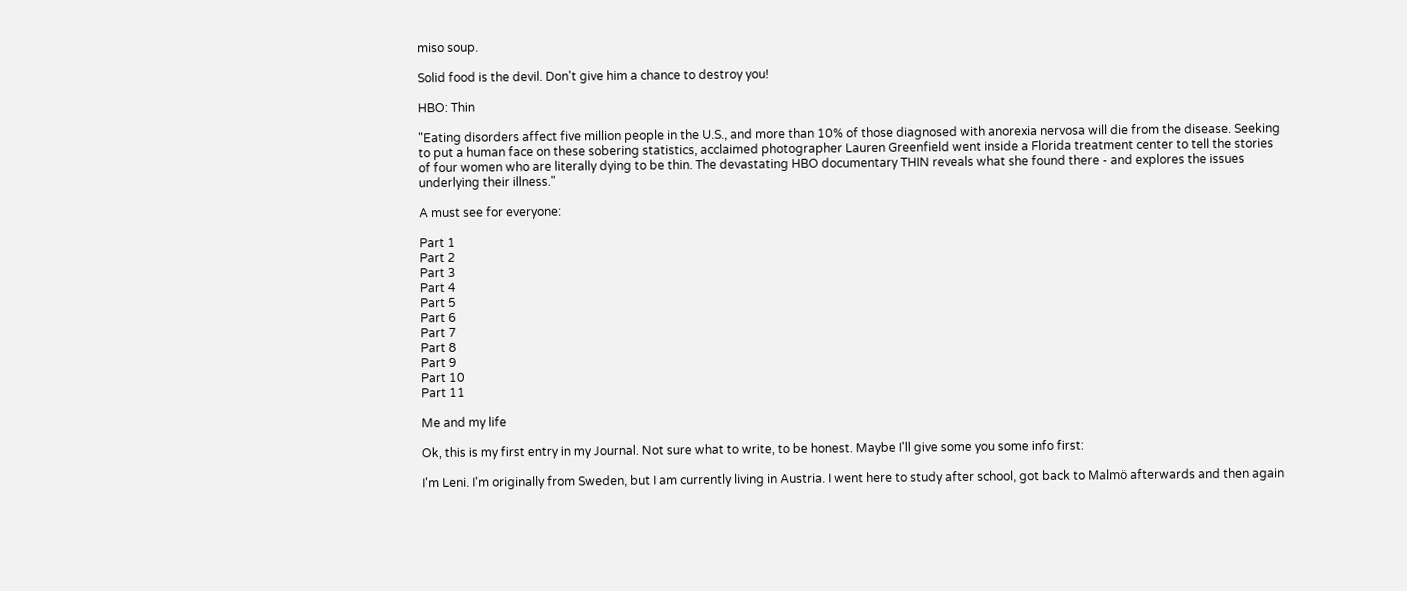miso soup.

Solid food is the devil. Don't give him a chance to destroy you!

HBO: Thin

"Eating disorders affect five million people in the U.S., and more than 10% of those diagnosed with anorexia nervosa will die from the disease. Seeking to put a human face on these sobering statistics, acclaimed photographer Lauren Greenfield went inside a Florida treatment center to tell the stories of four women who are literally dying to be thin. The devastating HBO documentary THIN reveals what she found there - and explores the issues underlying their illness."

A must see for everyone:

Part 1
Part 2
Part 3
Part 4
Part 5
Part 6
Part 7
Part 8
Part 9
Part 10
Part 11

Me and my life

Ok, this is my first entry in my Journal. Not sure what to write, to be honest. Maybe I'll give some you some info first:

I'm Leni. I'm originally from Sweden, but I am currently living in Austria. I went here to study after school, got back to Malmö afterwards and then again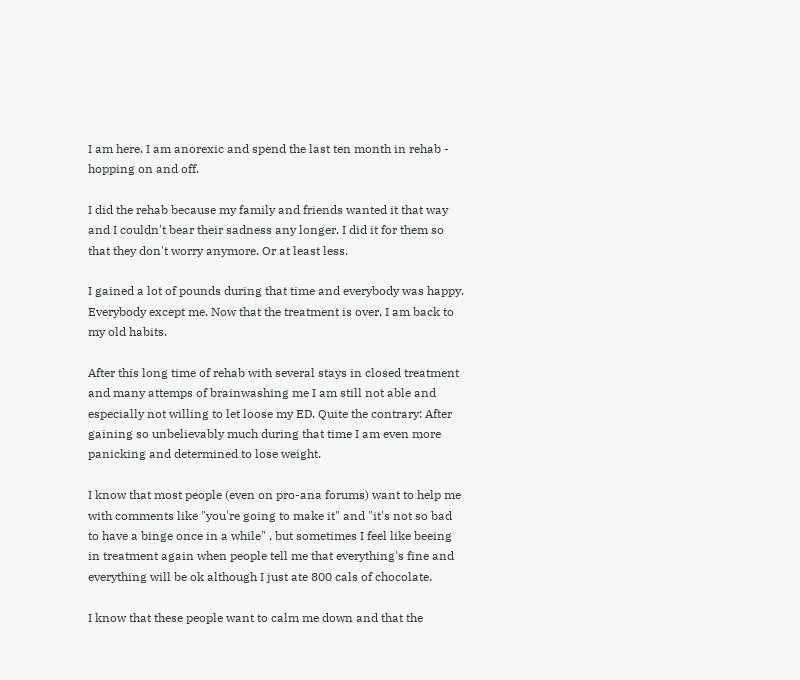I am here. I am anorexic and spend the last ten month in rehab - hopping on and off.

I did the rehab because my family and friends wanted it that way and I couldn't bear their sadness any longer. I did it for them so that they don't worry anymore. Or at least less.

I gained a lot of pounds during that time and everybody was happy. Everybody except me. Now that the treatment is over, I am back to my old habits.

After this long time of rehab with several stays in closed treatment and many attemps of brainwashing me I am still not able and especially not willing to let loose my ED. Quite the contrary: After gaining so unbelievably much during that time I am even more panicking and determined to lose weight.

I know that most people (even on pro-ana forums) want to help me with comments like "you're going to make it" and "it's not so bad to have a binge once in a while" , but sometimes I feel like beeing in treatment again when people tell me that everything's fine and everything will be ok although I just ate 800 cals of chocolate.

I know that these people want to calm me down and that the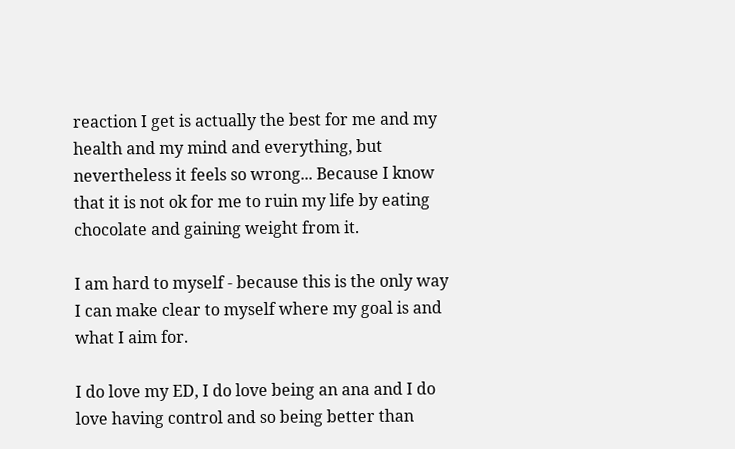reaction I get is actually the best for me and my health and my mind and everything, but nevertheless it feels so wrong... Because I know that it is not ok for me to ruin my life by eating chocolate and gaining weight from it.

I am hard to myself - because this is the only way I can make clear to myself where my goal is and what I aim for.

I do love my ED, I do love being an ana and I do love having control and so being better than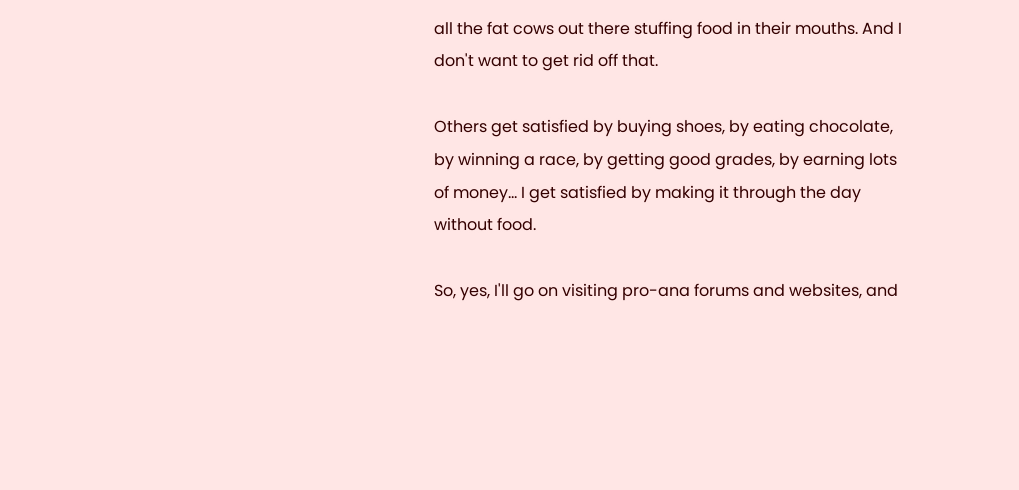all the fat cows out there stuffing food in their mouths. And I don't want to get rid off that.

Others get satisfied by buying shoes, by eating chocolate, by winning a race, by getting good grades, by earning lots of money... I get satisfied by making it through the day without food.

So, yes, I'll go on visiting pro-ana forums and websites, and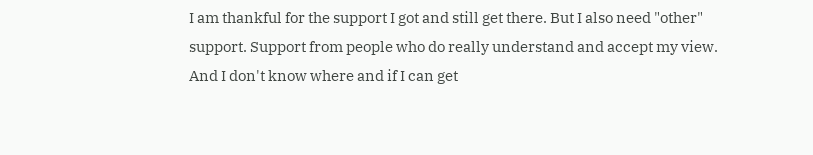I am thankful for the support I got and still get there. But I also need "other" support. Support from people who do really understand and accept my view. And I don't know where and if I can get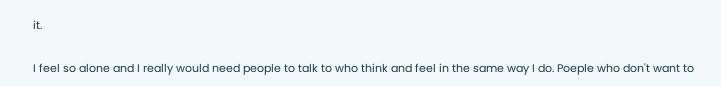it.

I feel so alone and I really would need people to talk to who think and feel in the same way I do. Poeple who don't want to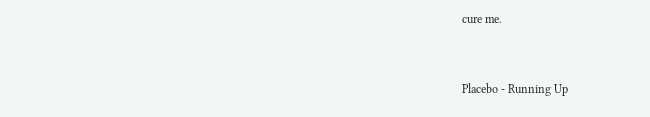cure me.


Placebo - Running Up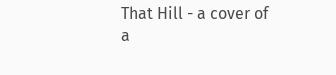That Hill - a cover of a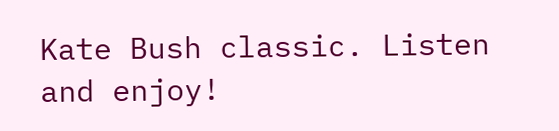Kate Bush classic. Listen and enjoy!